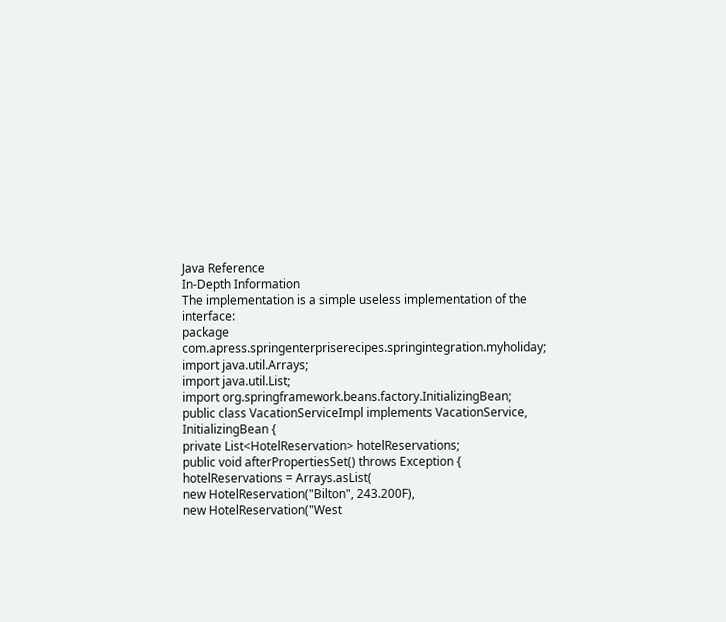Java Reference
In-Depth Information
The implementation is a simple useless implementation of the interface:
package com.apress.springenterpriserecipes.springintegration.myholiday;
import java.util.Arrays;
import java.util.List;
import org.springframework.beans.factory.InitializingBean;
public class VacationServiceImpl implements VacationService, InitializingBean {
private List<HotelReservation> hotelReservations;
public void afterPropertiesSet() throws Exception {
hotelReservations = Arrays.asList(
new HotelReservation("Bilton", 243.200F),
new HotelReservation("West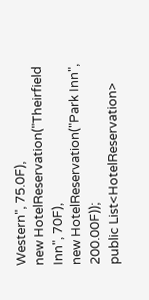Western", 75.0F),
new HotelReservation("Theirfield Inn", 70F),
new HotelReservation("Park Inn", 200.00F));
public List<HotelReservation>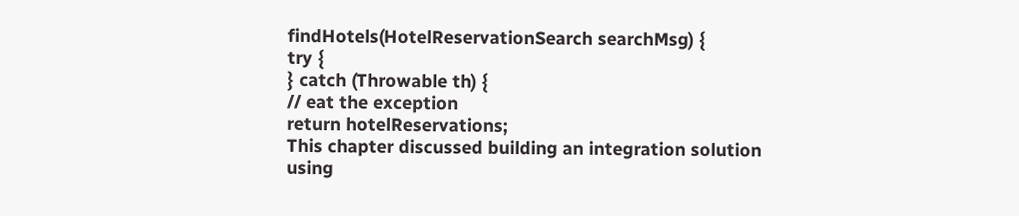findHotels(HotelReservationSearch searchMsg) {
try {
} catch (Throwable th) {
// eat the exception
return hotelReservations;
This chapter discussed building an integration solution using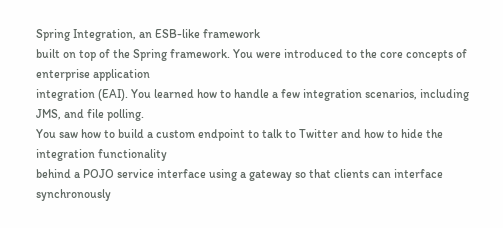Spring Integration, an ESB-like framework
built on top of the Spring framework. You were introduced to the core concepts of enterprise application
integration (EAI). You learned how to handle a few integration scenarios, including JMS, and file polling.
You saw how to build a custom endpoint to talk to Twitter and how to hide the integration functionality
behind a POJO service interface using a gateway so that clients can interface synchronously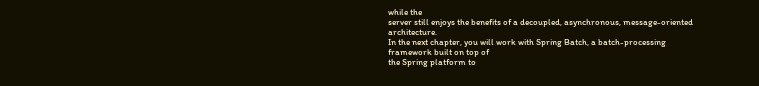while the
server still enjoys the benefits of a decoupled, asynchronous, message-oriented architecture.
In the next chapter, you will work with Spring Batch, a batch-processing framework built on top of
the Spring platform to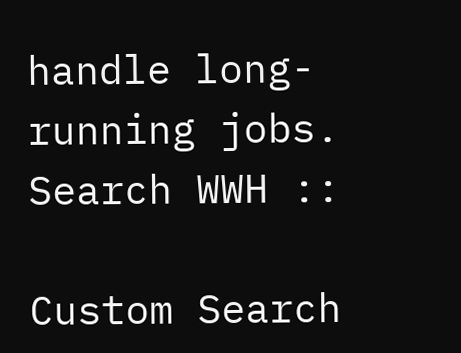handle long-running jobs.
Search WWH ::

Custom Search